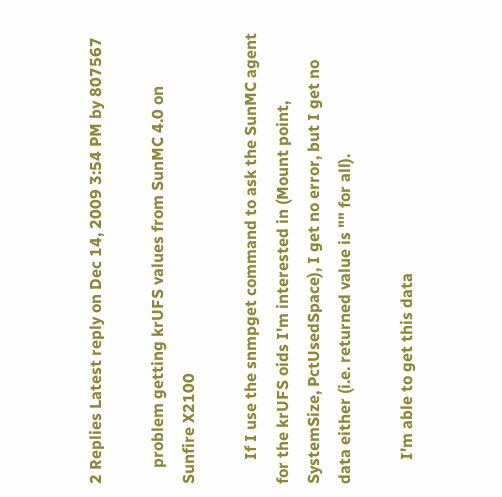2 Replies Latest reply on Dec 14, 2009 3:54 PM by 807567

    problem getting krUFS values from SunMC 4.0 on Sunfire X2100

      If I use the snmpget command to ask the SunMC agent for the krUFS oids I'm interested in (Mount point, SystemSize, PctUsedSpace), I get no error, but I get no data either (i.e. returned value is "" for all).

      I'm able to get this data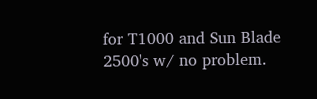for T1000 and Sun Blade 2500's w/ no problem.